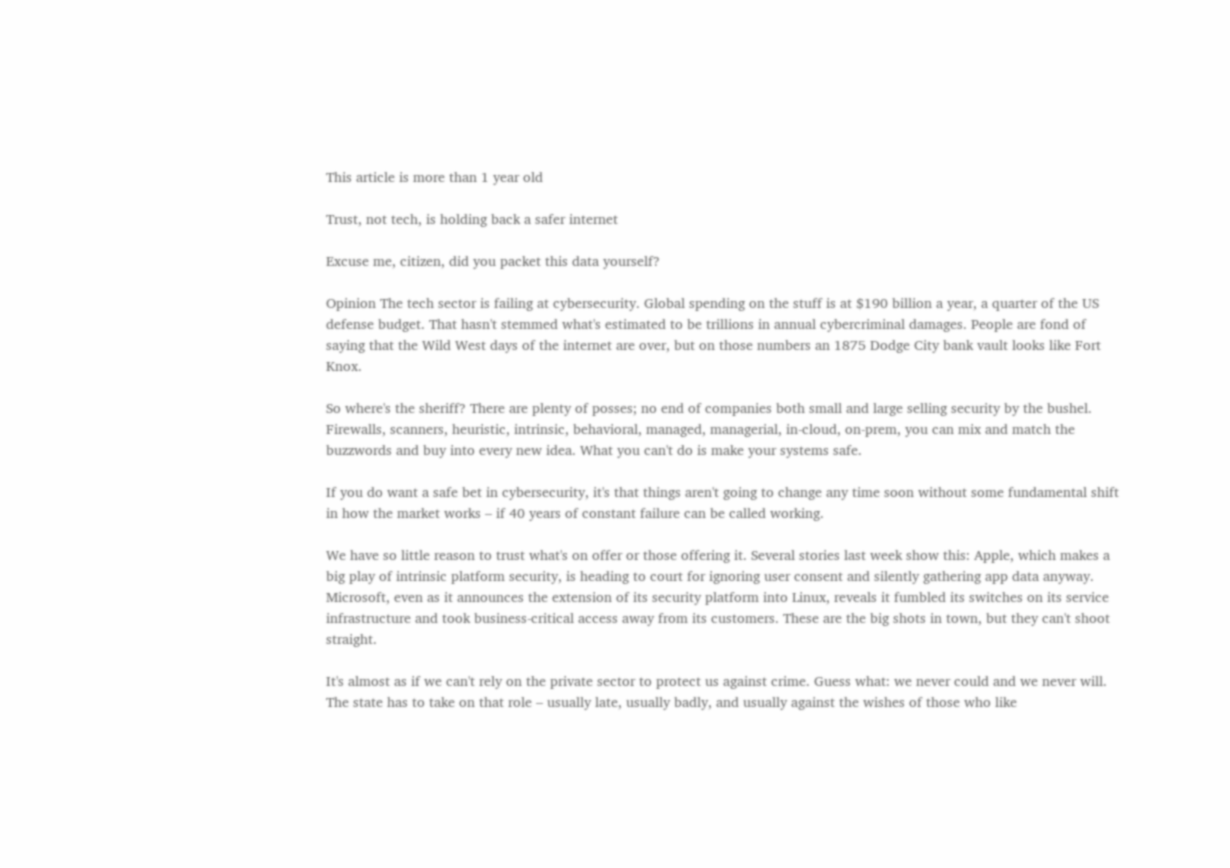This article is more than 1 year old

Trust, not tech, is holding back a safer internet

Excuse me, citizen, did you packet this data yourself?

Opinion The tech sector is failing at cybersecurity. Global spending on the stuff is at $190 billion a year, a quarter of the US defense budget. That hasn't stemmed what's estimated to be trillions in annual cybercriminal damages. People are fond of saying that the Wild West days of the internet are over, but on those numbers an 1875 Dodge City bank vault looks like Fort Knox.

So where's the sheriff? There are plenty of posses; no end of companies both small and large selling security by the bushel. Firewalls, scanners, heuristic, intrinsic, behavioral, managed, managerial, in-cloud, on-prem, you can mix and match the buzzwords and buy into every new idea. What you can't do is make your systems safe.

If you do want a safe bet in cybersecurity, it's that things aren't going to change any time soon without some fundamental shift in how the market works – if 40 years of constant failure can be called working.

We have so little reason to trust what's on offer or those offering it. Several stories last week show this: Apple, which makes a big play of intrinsic platform security, is heading to court for ignoring user consent and silently gathering app data anyway. Microsoft, even as it announces the extension of its security platform into Linux, reveals it fumbled its switches on its service infrastructure and took business-critical access away from its customers. These are the big shots in town, but they can't shoot straight.

It's almost as if we can't rely on the private sector to protect us against crime. Guess what: we never could and we never will. The state has to take on that role – usually late, usually badly, and usually against the wishes of those who like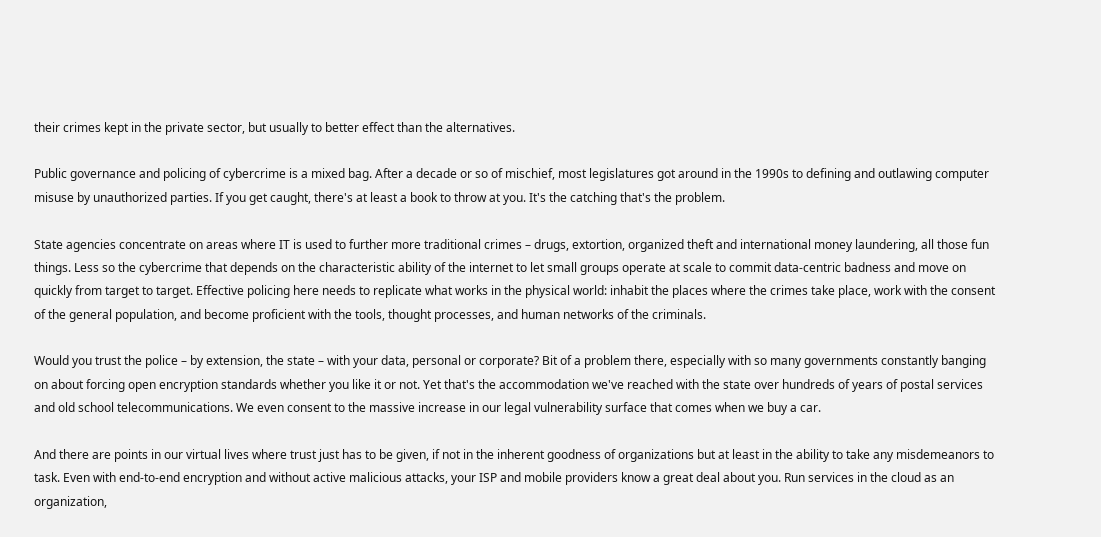their crimes kept in the private sector, but usually to better effect than the alternatives.

Public governance and policing of cybercrime is a mixed bag. After a decade or so of mischief, most legislatures got around in the 1990s to defining and outlawing computer misuse by unauthorized parties. If you get caught, there's at least a book to throw at you. It's the catching that's the problem.

State agencies concentrate on areas where IT is used to further more traditional crimes – drugs, extortion, organized theft and international money laundering, all those fun things. Less so the cybercrime that depends on the characteristic ability of the internet to let small groups operate at scale to commit data-centric badness and move on quickly from target to target. Effective policing here needs to replicate what works in the physical world: inhabit the places where the crimes take place, work with the consent of the general population, and become proficient with the tools, thought processes, and human networks of the criminals.

Would you trust the police – by extension, the state – with your data, personal or corporate? Bit of a problem there, especially with so many governments constantly banging on about forcing open encryption standards whether you like it or not. Yet that's the accommodation we've reached with the state over hundreds of years of postal services and old school telecommunications. We even consent to the massive increase in our legal vulnerability surface that comes when we buy a car.

And there are points in our virtual lives where trust just has to be given, if not in the inherent goodness of organizations but at least in the ability to take any misdemeanors to task. Even with end-to-end encryption and without active malicious attacks, your ISP and mobile providers know a great deal about you. Run services in the cloud as an organization,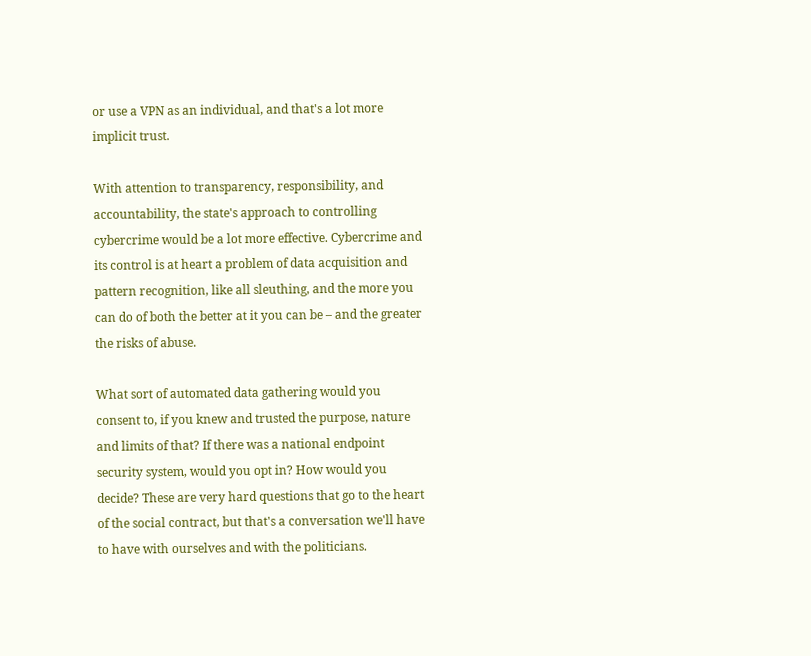or use a VPN as an individual, and that's a lot more implicit trust.

With attention to transparency, responsibility, and accountability, the state's approach to controlling cybercrime would be a lot more effective. Cybercrime and its control is at heart a problem of data acquisition and pattern recognition, like all sleuthing, and the more you can do of both the better at it you can be – and the greater the risks of abuse.

What sort of automated data gathering would you consent to, if you knew and trusted the purpose, nature and limits of that? If there was a national endpoint security system, would you opt in? How would you decide? These are very hard questions that go to the heart of the social contract, but that's a conversation we'll have to have with ourselves and with the politicians.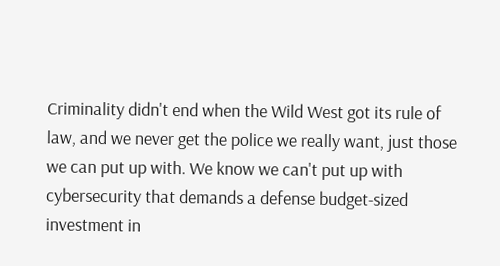Criminality didn't end when the Wild West got its rule of law, and we never get the police we really want, just those we can put up with. We know we can't put up with cybersecurity that demands a defense budget-sized investment in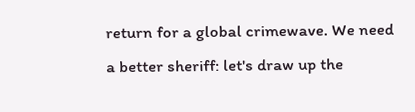return for a global crimewave. We need a better sheriff: let's draw up the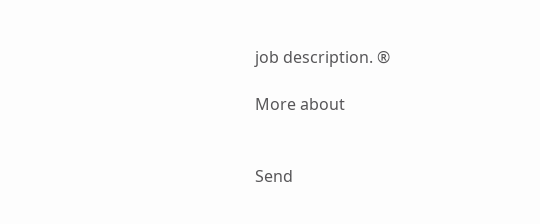job description. ®

More about


Send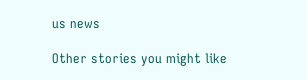us news

Other stories you might like